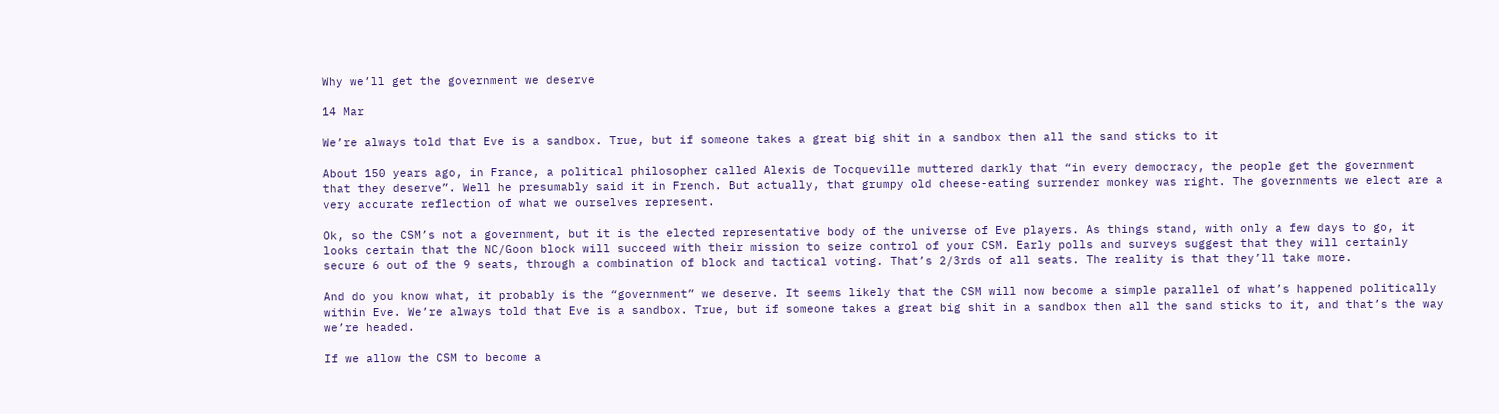Why we’ll get the government we deserve

14 Mar

We’re always told that Eve is a sandbox. True, but if someone takes a great big shit in a sandbox then all the sand sticks to it

About 150 years ago, in France, a political philosopher called Alexis de Tocqueville muttered darkly that “in every democracy, the people get the government that they deserve”. Well he presumably said it in French. But actually, that grumpy old cheese-eating surrender monkey was right. The governments we elect are a very accurate reflection of what we ourselves represent.

Ok, so the CSM’s not a government, but it is the elected representative body of the universe of Eve players. As things stand, with only a few days to go, it looks certain that the NC/Goon block will succeed with their mission to seize control of your CSM. Early polls and surveys suggest that they will certainly secure 6 out of the 9 seats, through a combination of block and tactical voting. That’s 2/3rds of all seats. The reality is that they’ll take more.

And do you know what, it probably is the “government” we deserve. It seems likely that the CSM will now become a simple parallel of what’s happened politically within Eve. We’re always told that Eve is a sandbox. True, but if someone takes a great big shit in a sandbox then all the sand sticks to it, and that’s the way we’re headed.

If we allow the CSM to become a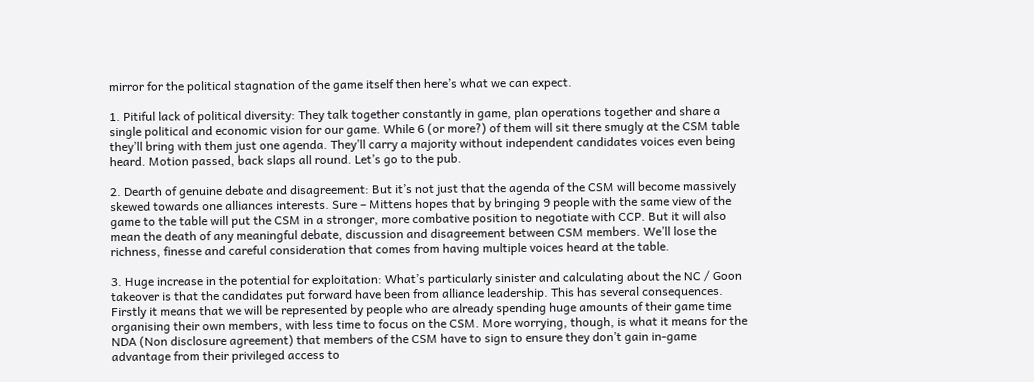mirror for the political stagnation of the game itself then here’s what we can expect.

1. Pitiful lack of political diversity: They talk together constantly in game, plan operations together and share a single political and economic vision for our game. While 6 (or more?) of them will sit there smugly at the CSM table they’ll bring with them just one agenda. They’ll carry a majority without independent candidates voices even being heard. Motion passed, back slaps all round. Let’s go to the pub.

2. Dearth of genuine debate and disagreement: But it’s not just that the agenda of the CSM will become massively skewed towards one alliances interests. Sure – Mittens hopes that by bringing 9 people with the same view of the game to the table will put the CSM in a stronger, more combative position to negotiate with CCP. But it will also mean the death of any meaningful debate, discussion and disagreement between CSM members. We’ll lose the richness, finesse and careful consideration that comes from having multiple voices heard at the table.

3. Huge increase in the potential for exploitation: What’s particularly sinister and calculating about the NC / Goon takeover is that the candidates put forward have been from alliance leadership. This has several consequences. Firstly it means that we will be represented by people who are already spending huge amounts of their game time organising their own members, with less time to focus on the CSM. More worrying, though, is what it means for the NDA (Non disclosure agreement) that members of the CSM have to sign to ensure they don’t gain in-game advantage from their privileged access to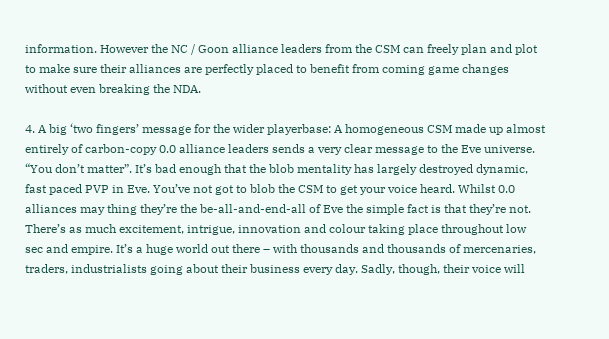information. However the NC / Goon alliance leaders from the CSM can freely plan and plot to make sure their alliances are perfectly placed to benefit from coming game changes without even breaking the NDA.

4. A big ‘two fingers’ message for the wider playerbase: A homogeneous CSM made up almost entirely of carbon-copy 0.0 alliance leaders sends a very clear message to the Eve universe. “You don’t matter”. It’s bad enough that the blob mentality has largely destroyed dynamic, fast paced PVP in Eve. You’ve not got to blob the CSM to get your voice heard. Whilst 0.0 alliances may thing they’re the be-all-and-end-all of Eve the simple fact is that they’re not. There’s as much excitement, intrigue, innovation and colour taking place throughout low sec and empire. It’s a huge world out there – with thousands and thousands of mercenaries, traders, industrialists going about their business every day. Sadly, though, their voice will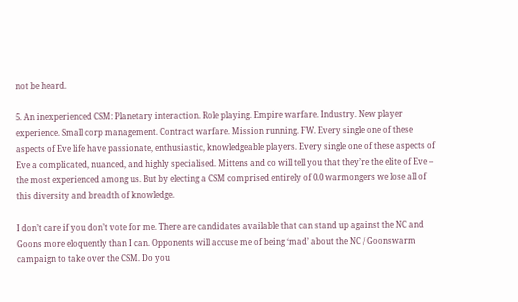not be heard.

5. An inexperienced CSM: Planetary interaction. Role playing. Empire warfare. Industry. New player experience. Small corp management. Contract warfare. Mission running. FW. Every single one of these aspects of Eve life have passionate, enthusiastic, knowledgeable players. Every single one of these aspects of Eve a complicated, nuanced, and highly specialised. Mittens and co will tell you that they’re the elite of Eve – the most experienced among us. But by electing a CSM comprised entirely of 0.0 warmongers we lose all of this diversity and breadth of knowledge.

I don’t care if you don’t vote for me. There are candidates available that can stand up against the NC and Goons more eloquently than I can. Opponents will accuse me of being ‘mad’ about the NC / Goonswarm campaign to take over the CSM. Do you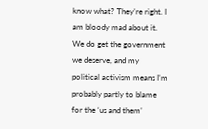know what? They’re right. I am bloody mad about it. We do get the government we deserve, and my political activism means I’m probably partly to blame for the ‘us and them’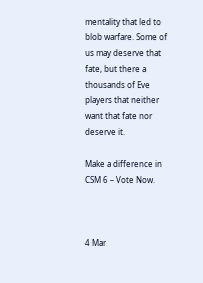mentality that led to blob warfare. Some of us may deserve that fate, but there a thousands of Eve players that neither want that fate nor deserve it.

Make a difference in CSM 6 – Vote Now.



4 Mar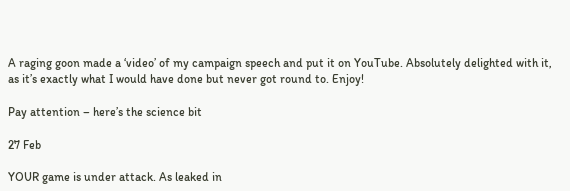A raging goon made a ‘video’ of my campaign speech and put it on YouTube. Absolutely delighted with it, as it’s exactly what I would have done but never got round to. Enjoy!

Pay attention – here’s the science bit

27 Feb

YOUR game is under attack. As leaked in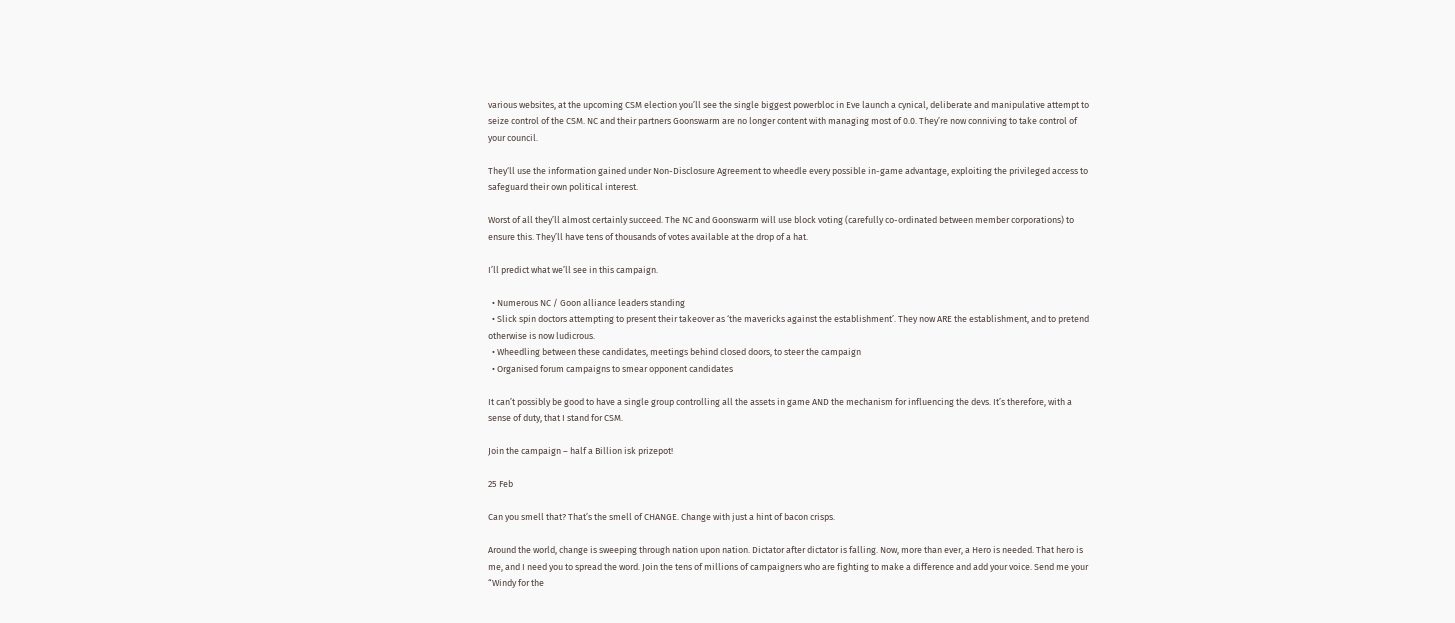various websites, at the upcoming CSM election you’ll see the single biggest powerbloc in Eve launch a cynical, deliberate and manipulative attempt to seize control of the CSM. NC and their partners Goonswarm are no longer content with managing most of 0.0. They’re now conniving to take control of your council.

They‘ll use the information gained under Non-Disclosure Agreement to wheedle every possible in-game advantage, exploiting the privileged access to safeguard their own political interest.

Worst of all they’ll almost certainly succeed. The NC and Goonswarm will use block voting (carefully co-ordinated between member corporations) to ensure this. They’ll have tens of thousands of votes available at the drop of a hat.

I’ll predict what we’ll see in this campaign.

  • Numerous NC / Goon alliance leaders standing
  • Slick spin doctors attempting to present their takeover as ‘the mavericks against the establishment’. They now ARE the establishment, and to pretend otherwise is now ludicrous.
  • Wheedling between these candidates, meetings behind closed doors, to steer the campaign
  • Organised forum campaigns to smear opponent candidates

It can’t possibly be good to have a single group controlling all the assets in game AND the mechanism for influencing the devs. It’s therefore, with a sense of duty, that I stand for CSM.

Join the campaign – half a Billion isk prizepot!

25 Feb

Can you smell that? That’s the smell of CHANGE. Change with just a hint of bacon crisps.

Around the world, change is sweeping through nation upon nation. Dictator after dictator is falling. Now, more than ever, a Hero is needed. That hero is me, and I need you to spread the word. Join the tens of millions of campaigners who are fighting to make a difference and add your voice. Send me your “Windy for the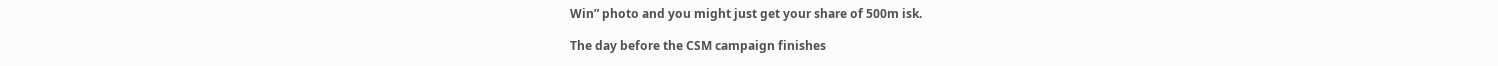Win” photo and you might just get your share of 500m isk.

The day before the CSM campaign finishes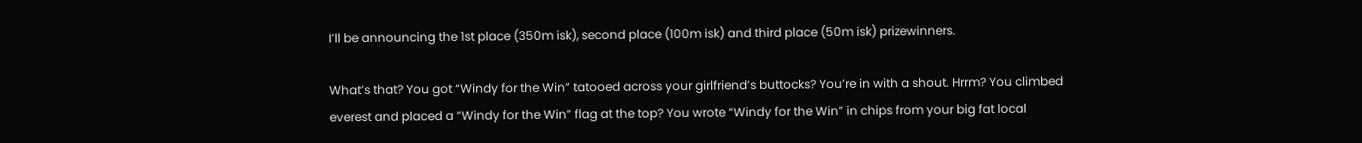I’ll be announcing the 1st place (350m isk), second place (100m isk) and third place (50m isk) prizewinners.

What’s that? You got “Windy for the Win” tatooed across your girlfriend’s buttocks? You’re in with a shout. Hrrm? You climbed everest and placed a “Windy for the Win” flag at the top? You wrote “Windy for the Win” in chips from your big fat local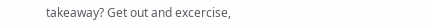takeaway? Get out and excercise,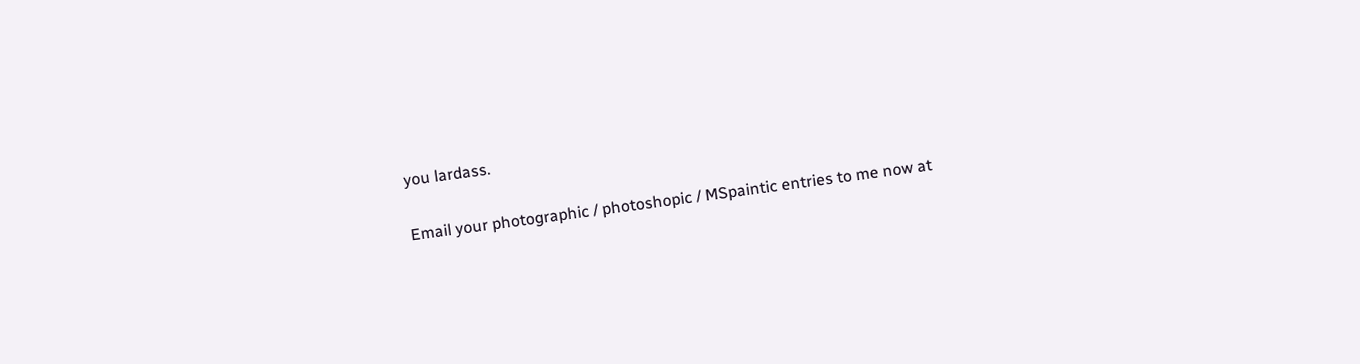you lardass.

Email your photographic / photoshopic / MSpaintic entries to me now at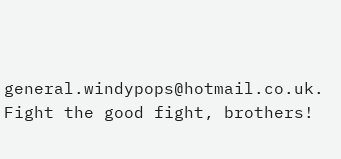general.windypops@hotmail.co.uk. Fight the good fight, brothers!